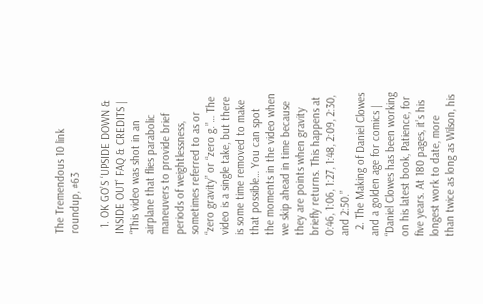The Tremendous 10 link roundup, #63

  1. OK GO’S ‘UPSIDE DOWN & INSIDE OUT’ FAQ & CREDITS | “This video was shot in an airplane that flies parabolic maneuvers to provide brief periods of weightlessness, sometimes referred to as or “zero gravity” or “zero g.”… The video is a single take, but there is some time removed to make that possible… You can spot the moments in the video when we skip ahead in time because they are points when gravity briefly returns. This happens at 0:46, 1:06, 1:27, 1:48, 2:09, 2:30, and 2:50.”
  2. The Making of Daniel Clowes and a golden age for comics | “Daniel Clowes has been working on his latest book, Patience, for five years. At 180 pages, it’s his longest work to date, more than twice as long as Wilson, his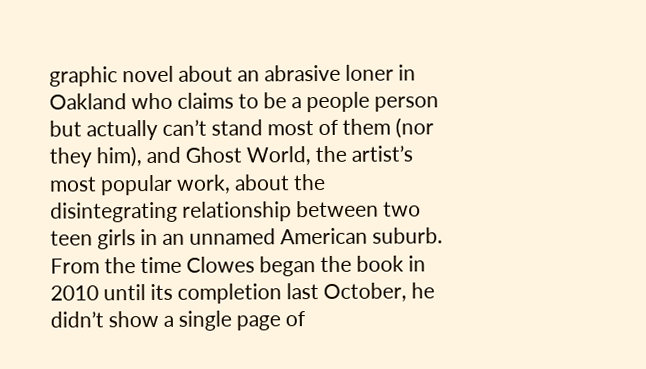graphic novel about an abrasive loner in Oakland who claims to be a people person but actually can’t stand most of them (nor they him), and Ghost World, the artist’s most popular work, about the disintegrating relationship between two teen girls in an unnamed American suburb. From the time Clowes began the book in 2010 until its completion last October, he didn’t show a single page of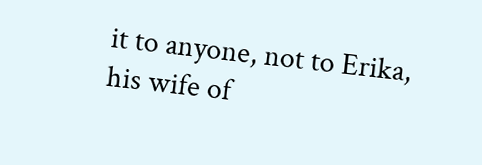it to anyone, not to Erika, his wife of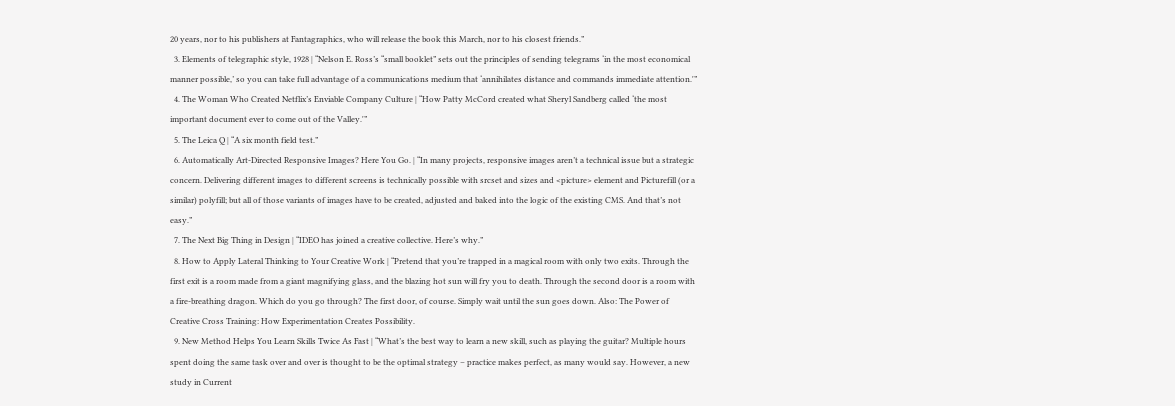20 years, nor to his publishers at Fantagraphics, who will release the book this March, nor to his closest friends.”
  3. Elements of telegraphic style, 1928 | “Nelson E. Ross’s “small booklet” sets out the principles of sending telegrams ‘in the most economical manner possible,’ so you can take full advantage of a communications medium that ‘annihilates distance and commands immediate attention.'”
  4. The Woman Who Created Netflix’s Enviable Company Culture | “How Patty McCord created what Sheryl Sandberg called ‘the most important document ever to come out of the Valley.'”
  5. The Leica Q | “A six month field test.”
  6. Automatically Art-Directed Responsive Images? Here You Go. | “In many projects, responsive images aren’t a technical issue but a strategic concern. Delivering different images to different screens is technically possible with srcset and sizes and <picture> element and Picturefill (or a similar) polyfill; but all of those variants of images have to be created, adjusted and baked into the logic of the existing CMS. And that’s not easy.”
  7. The Next Big Thing in Design | “IDEO has joined a creative collective. Here’s why.”
  8. How to Apply Lateral Thinking to Your Creative Work | “Pretend that you’re trapped in a magical room with only two exits. Through the first exit is a room made from a giant magnifying glass, and the blazing hot sun will fry you to death. Through the second door is a room with a fire-breathing dragon. Which do you go through? The first door, of course. Simply wait until the sun goes down. Also: The Power of Creative Cross Training: How Experimentation Creates Possibility.
  9. New Method Helps You Learn Skills Twice As Fast | “What’s the best way to learn a new skill, such as playing the guitar? Multiple hours spent doing the same task over and over is thought to be the optimal strategy – practice makes perfect, as many would say. However, a new study in Current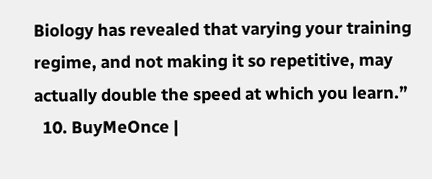Biology has revealed that varying your training regime, and not making it so repetitive, may actually double the speed at which you learn.”
  10. BuyMeOnce |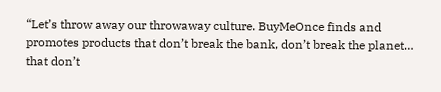“Let’s throw away our throwaway culture. BuyMeOnce finds and promotes products that don’t break the bank, don’t break the planet… that don’t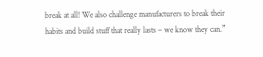break at all! We also challenge manufacturers to break their habits and build stuff that really lasts – we know they can.”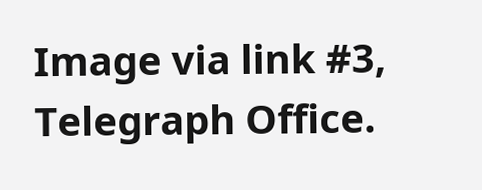Image via link #3, Telegraph Office.